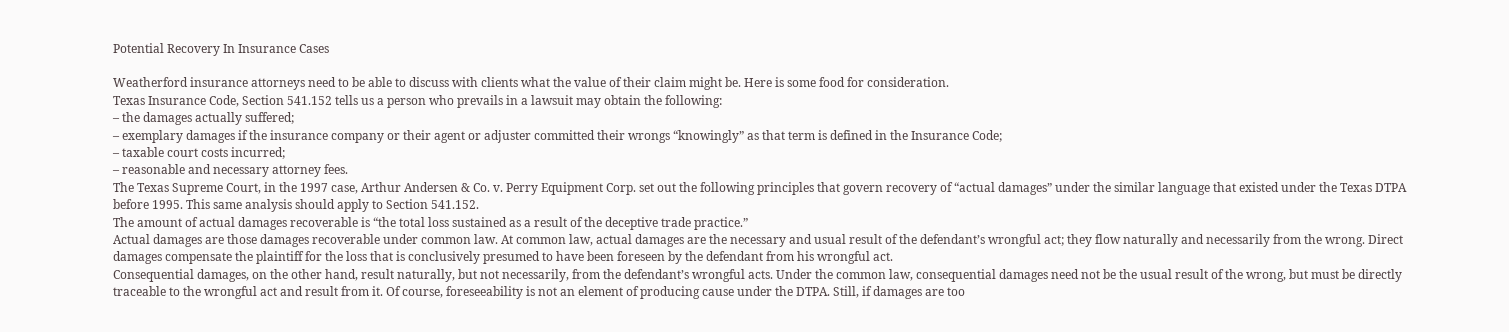Potential Recovery In Insurance Cases

Weatherford insurance attorneys need to be able to discuss with clients what the value of their claim might be. Here is some food for consideration.
Texas Insurance Code, Section 541.152 tells us a person who prevails in a lawsuit may obtain the following:
– the damages actually suffered;
– exemplary damages if the insurance company or their agent or adjuster committed their wrongs “knowingly” as that term is defined in the Insurance Code;
– taxable court costs incurred;
– reasonable and necessary attorney fees.
The Texas Supreme Court, in the 1997 case, Arthur Andersen & Co. v. Perry Equipment Corp. set out the following principles that govern recovery of “actual damages” under the similar language that existed under the Texas DTPA before 1995. This same analysis should apply to Section 541.152.
The amount of actual damages recoverable is “the total loss sustained as a result of the deceptive trade practice.”
Actual damages are those damages recoverable under common law. At common law, actual damages are the necessary and usual result of the defendant’s wrongful act; they flow naturally and necessarily from the wrong. Direct damages compensate the plaintiff for the loss that is conclusively presumed to have been foreseen by the defendant from his wrongful act.
Consequential damages, on the other hand, result naturally, but not necessarily, from the defendant’s wrongful acts. Under the common law, consequential damages need not be the usual result of the wrong, but must be directly traceable to the wrongful act and result from it. Of course, foreseeability is not an element of producing cause under the DTPA. Still, if damages are too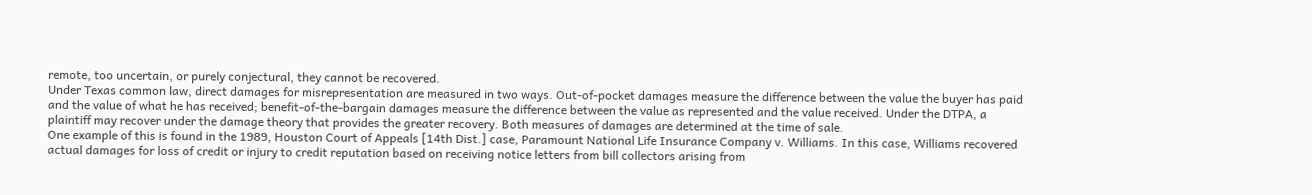remote, too uncertain, or purely conjectural, they cannot be recovered.
Under Texas common law, direct damages for misrepresentation are measured in two ways. Out-of-pocket damages measure the difference between the value the buyer has paid and the value of what he has received; benefit-of-the-bargain damages measure the difference between the value as represented and the value received. Under the DTPA, a plaintiff may recover under the damage theory that provides the greater recovery. Both measures of damages are determined at the time of sale.
One example of this is found in the 1989, Houston Court of Appeals [14th Dist.] case, Paramount National Life Insurance Company v. Williams. In this case, Williams recovered actual damages for loss of credit or injury to credit reputation based on receiving notice letters from bill collectors arising from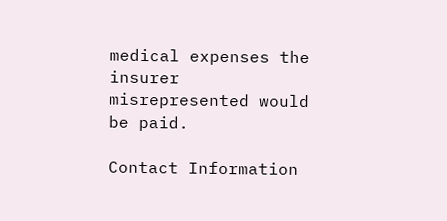medical expenses the insurer misrepresented would be paid.

Contact Information